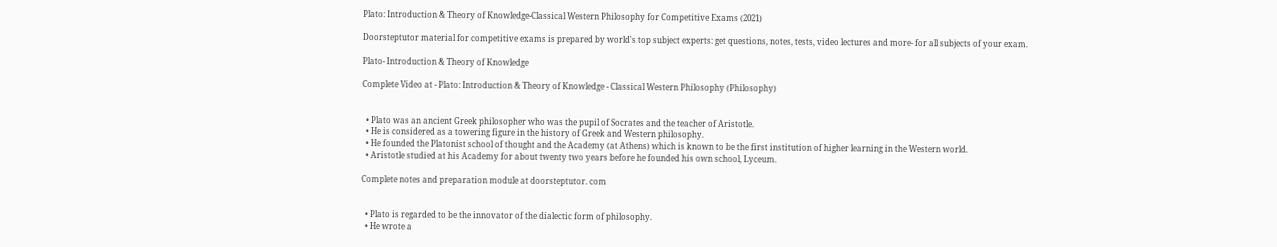Plato: Introduction & Theory of Knowledge-Classical Western Philosophy for Competitive Exams (2021)

Doorsteptutor material for competitive exams is prepared by world's top subject experts: get questions, notes, tests, video lectures and more- for all subjects of your exam.

Plato- Introduction & Theory of Knowledge

Complete Video at - Plato: Introduction & Theory of Knowledge - Classical Western Philosophy (Philosophy)


  • Plato was an ancient Greek philosopher who was the pupil of Socrates and the teacher of Aristotle.
  • He is considered as a towering figure in the history of Greek and Western philosophy.
  • He founded the Platonist school of thought and the Academy (at Athens) which is known to be the first institution of higher learning in the Western world.
  • Aristotle studied at his Academy for about twenty two years before he founded his own school, Lyceum.

Complete notes and preparation module at doorsteptutor. com


  • Plato is regarded to be the innovator of the dialectic form of philosophy.
  • He wrote a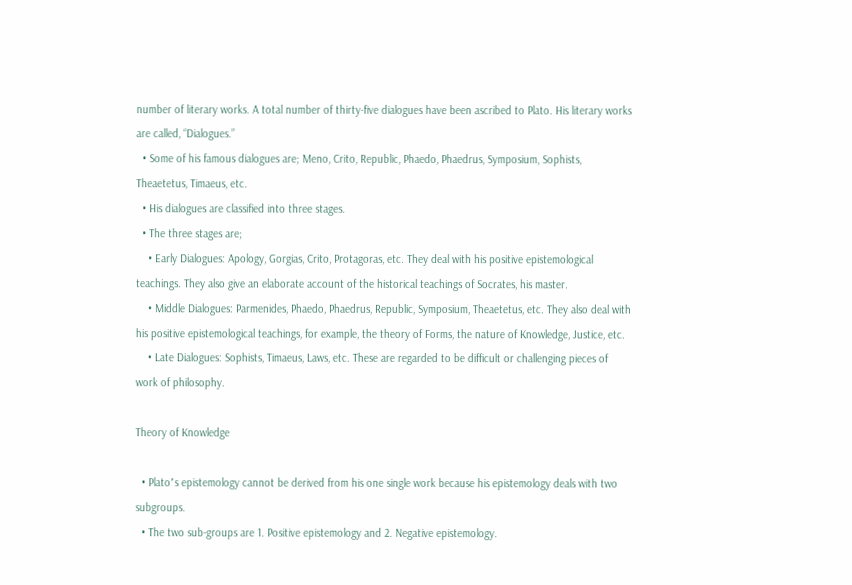number of literary works. A total number of thirty-five dialogues have been ascribed to Plato. His literary works are called, “Dialogues.”
  • Some of his famous dialogues are; Meno, Crito, Republic, Phaedo, Phaedrus, Symposium, Sophists, Theaetetus, Timaeus, etc.
  • His dialogues are classified into three stages.
  • The three stages are;
    • Early Dialogues: Apology, Gorgias, Crito, Protagoras, etc. They deal with his positive epistemological teachings. They also give an elaborate account of the historical teachings of Socrates, his master.
    • Middle Dialogues: Parmenides, Phaedo, Phaedrus, Republic, Symposium, Theaetetus, etc. They also deal with his positive epistemological teachings, for example, the theory of Forms, the nature of Knowledge, Justice, etc.
    • Late Dialogues: Sophists, Timaeus, Laws, etc. These are regarded to be difficult or challenging pieces of work of philosophy.

Theory of Knowledge

  • Plato՚s epistemology cannot be derived from his one single work because his epistemology deals with two subgroups.
  • The two sub-groups are 1. Positive epistemology and 2. Negative epistemology.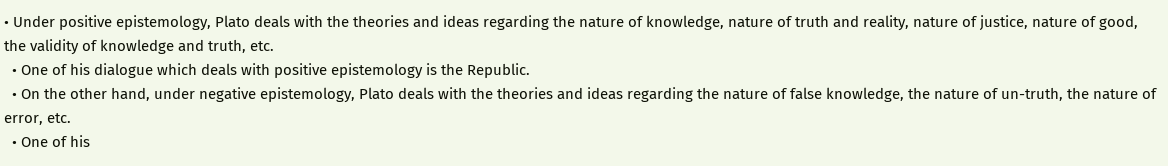• Under positive epistemology, Plato deals with the theories and ideas regarding the nature of knowledge, nature of truth and reality, nature of justice, nature of good, the validity of knowledge and truth, etc.
  • One of his dialogue which deals with positive epistemology is the Republic.
  • On the other hand, under negative epistemology, Plato deals with the theories and ideas regarding the nature of false knowledge, the nature of un-truth, the nature of error, etc.
  • One of his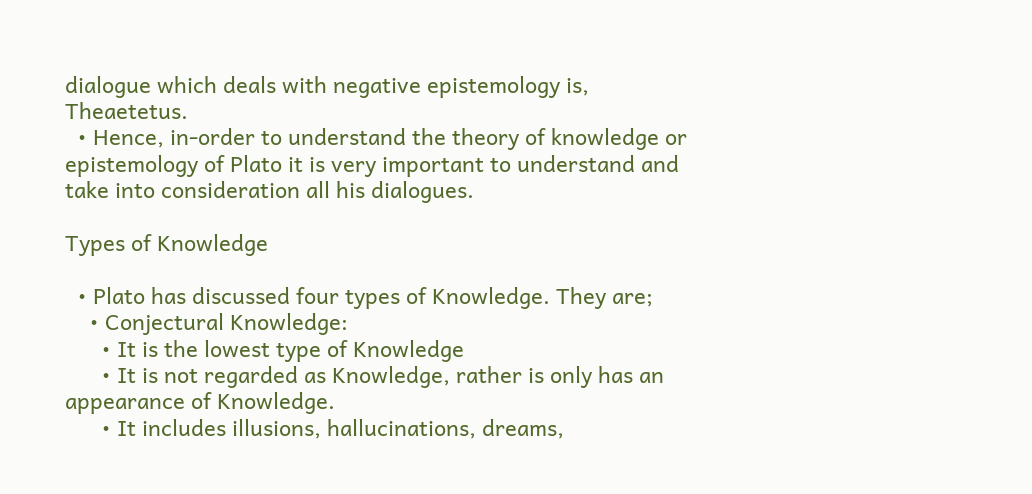dialogue which deals with negative epistemology is, Theaetetus.
  • Hence, in-order to understand the theory of knowledge or epistemology of Plato it is very important to understand and take into consideration all his dialogues.

Types of Knowledge

  • Plato has discussed four types of Knowledge. They are;
    • Conjectural Knowledge:
      • It is the lowest type of Knowledge
      • It is not regarded as Knowledge, rather is only has an appearance of Knowledge.
      • It includes illusions, hallucinations, dreams,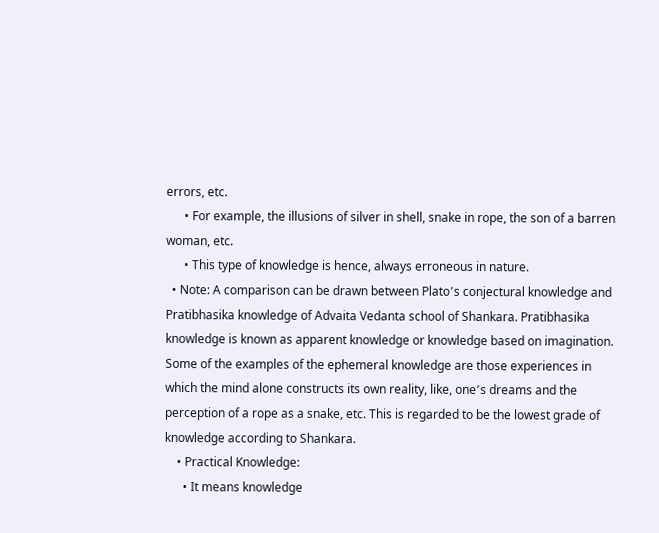errors, etc.
      • For example, the illusions of silver in shell, snake in rope, the son of a barren woman, etc.
      • This type of knowledge is hence, always erroneous in nature.
  • Note: A comparison can be drawn between Plato՚s conjectural knowledge and Pratibhasika knowledge of Advaita Vedanta school of Shankara. Pratibhasika knowledge is known as apparent knowledge or knowledge based on imagination. Some of the examples of the ephemeral knowledge are those experiences in which the mind alone constructs its own reality, like, one՚s dreams and the perception of a rope as a snake, etc. This is regarded to be the lowest grade of knowledge according to Shankara.
    • Practical Knowledge:
      • It means knowledge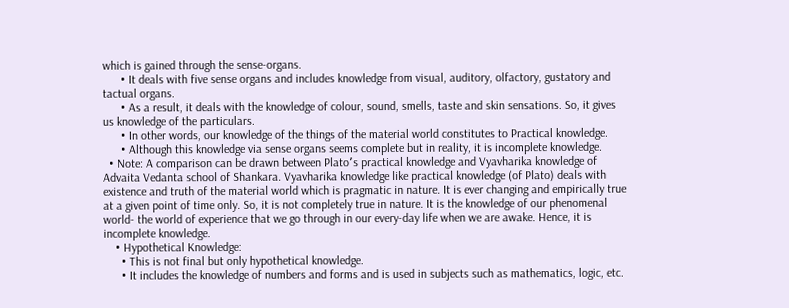which is gained through the sense-organs.
      • It deals with five sense organs and includes knowledge from visual, auditory, olfactory, gustatory and tactual organs.
      • As a result, it deals with the knowledge of colour, sound, smells, taste and skin sensations. So, it gives us knowledge of the particulars.
      • In other words, our knowledge of the things of the material world constitutes to Practical knowledge.
      • Although this knowledge via sense organs seems complete but in reality, it is incomplete knowledge.
  • Note: A comparison can be drawn between Plato՚s practical knowledge and Vyavharika knowledge of Advaita Vedanta school of Shankara. Vyavharika knowledge like practical knowledge (of Plato) deals with existence and truth of the material world which is pragmatic in nature. It is ever changing and empirically true at a given point of time only. So, it is not completely true in nature. It is the knowledge of our phenomenal world- the world of experience that we go through in our every-day life when we are awake. Hence, it is incomplete knowledge.
    • Hypothetical Knowledge:
      • This is not final but only hypothetical knowledge.
      • It includes the knowledge of numbers and forms and is used in subjects such as mathematics, logic, etc.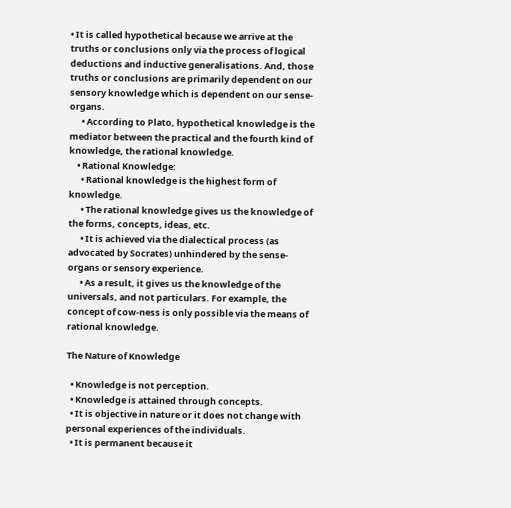• It is called hypothetical because we arrive at the truths or conclusions only via the process of logical deductions and inductive generalisations. And, those truths or conclusions are primarily dependent on our sensory knowledge which is dependent on our sense-organs.
      • According to Plato, hypothetical knowledge is the mediator between the practical and the fourth kind of knowledge, the rational knowledge.
    • Rational Knowledge:
      • Rational knowledge is the highest form of knowledge.
      • The rational knowledge gives us the knowledge of the forms, concepts, ideas, etc.
      • It is achieved via the dialectical process (as advocated by Socrates) unhindered by the sense-organs or sensory experience.
      • As a result, it gives us the knowledge of the universals, and not particulars. For example, the concept of cow-ness is only possible via the means of rational knowledge.

The Nature of Knowledge

  • Knowledge is not perception.
  • Knowledge is attained through concepts.
  • It is objective in nature or it does not change with personal experiences of the individuals.
  • It is permanent because it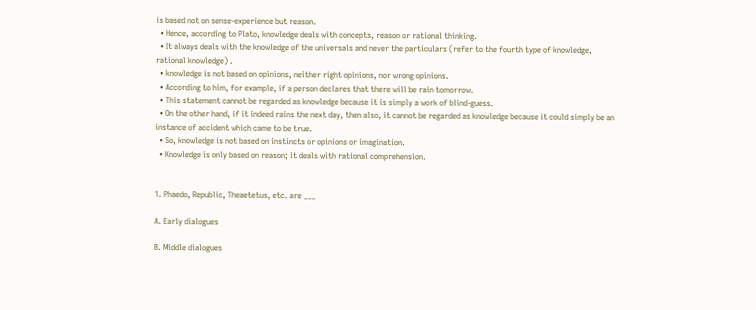is based not on sense-experience but reason.
  • Hence, according to Plato, knowledge deals with concepts, reason or rational thinking.
  • It always deals with the knowledge of the universals and never the particulars (refer to the fourth type of knowledge, rational knowledge) .
  • knowledge is not based on opinions, neither right opinions, nor wrong opinions.
  • According to him, for example, if a person declares that there will be rain tomorrow.
  • This statement cannot be regarded as knowledge because it is simply a work of blind-guess.
  • On the other hand, if it indeed rains the next day, then also, it cannot be regarded as knowledge because it could simply be an instance of accident which came to be true.
  • So, knowledge is not based on instincts or opinions or imagination.
  • Knowledge is only based on reason; it deals with rational comprehension.


1. Phaedo, Republic, Theaetetus, etc. are ___

A. Early dialogues

B. Middle dialogues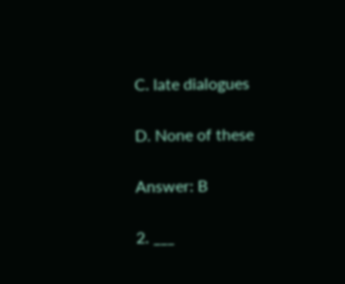C. late dialogues

D. None of these

Answer: B

2. ___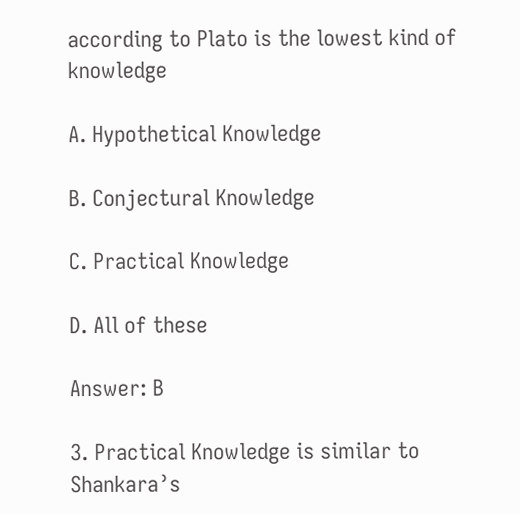according to Plato is the lowest kind of knowledge

A. Hypothetical Knowledge

B. Conjectural Knowledge

C. Practical Knowledge

D. All of these

Answer: B

3. Practical Knowledge is similar to Shankara՚s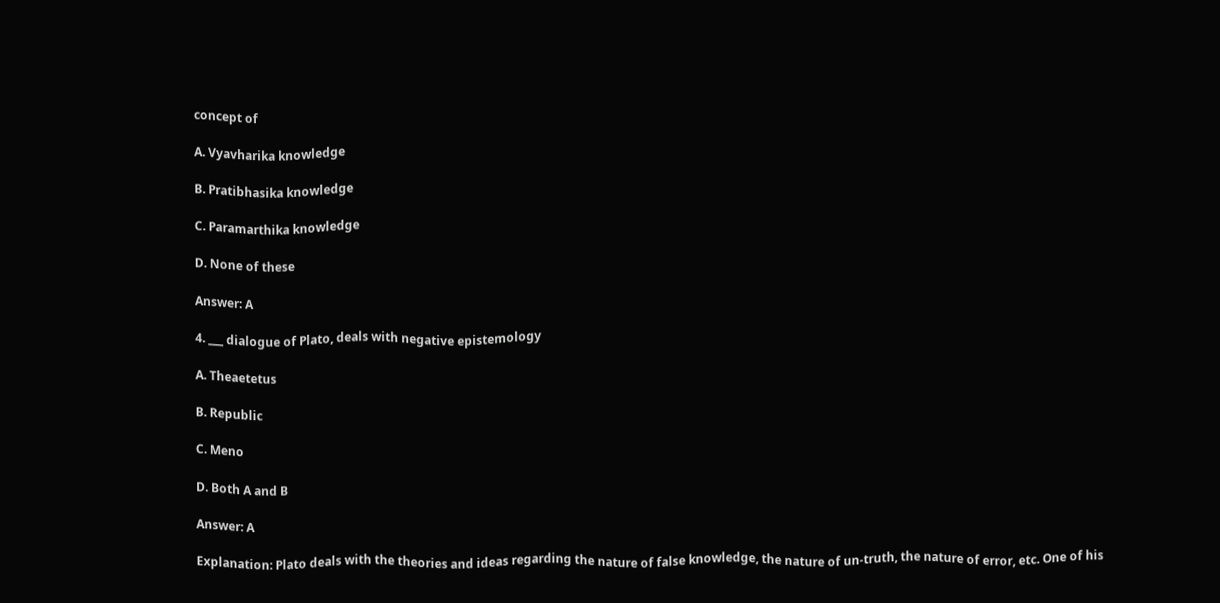concept of

A. Vyavharika knowledge

B. Pratibhasika knowledge

C. Paramarthika knowledge

D. None of these

Answer: A

4. ___ dialogue of Plato, deals with negative epistemology

A. Theaetetus

B. Republic

C. Meno

D. Both A and B

Answer: A

Explanation: Plato deals with the theories and ideas regarding the nature of false knowledge, the nature of un-truth, the nature of error, etc. One of his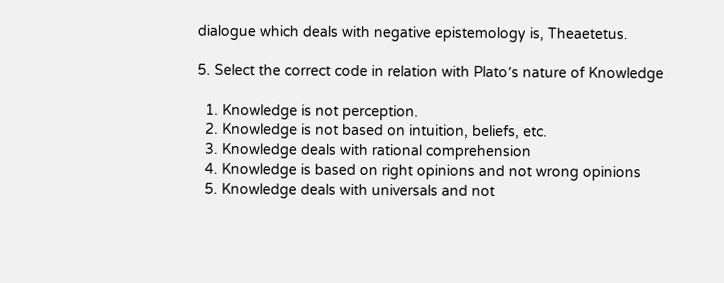dialogue which deals with negative epistemology is, Theaetetus.

5. Select the correct code in relation with Plato՚s nature of Knowledge

  1. Knowledge is not perception.
  2. Knowledge is not based on intuition, beliefs, etc.
  3. Knowledge deals with rational comprehension
  4. Knowledge is based on right opinions and not wrong opinions
  5. Knowledge deals with universals and not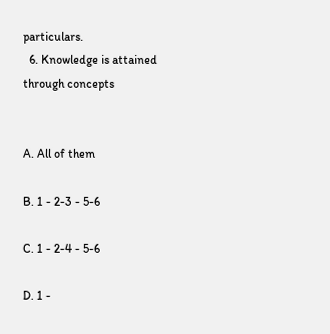particulars.
  6. Knowledge is attained through concepts


A. All of them

B. 1 - 2-3 - 5-6

C. 1 - 2-4 - 5-6

D. 1 -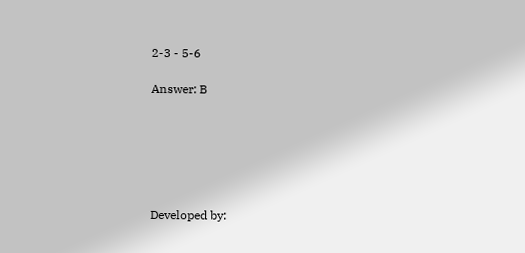2-3 - 5-6

Answer: B






Developed by: